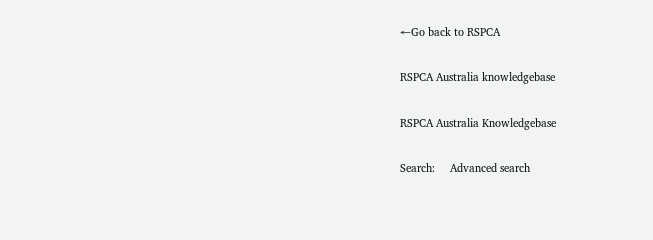←Go back to RSPCA

RSPCA Australia knowledgebase

RSPCA Australia Knowledgebase

Search:     Advanced search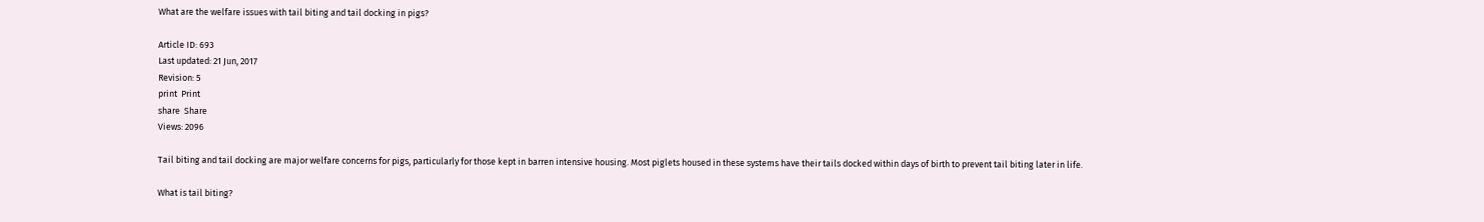What are the welfare issues with tail biting and tail docking in pigs?

Article ID: 693
Last updated: 21 Jun, 2017
Revision: 5
print  Print
share  Share
Views: 2096

Tail biting and tail docking are major welfare concerns for pigs, particularly for those kept in barren intensive housing. Most piglets housed in these systems have their tails docked within days of birth to prevent tail biting later in life.

What is tail biting?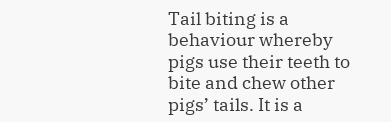Tail biting is a behaviour whereby pigs use their teeth to bite and chew other pigs’ tails. It is a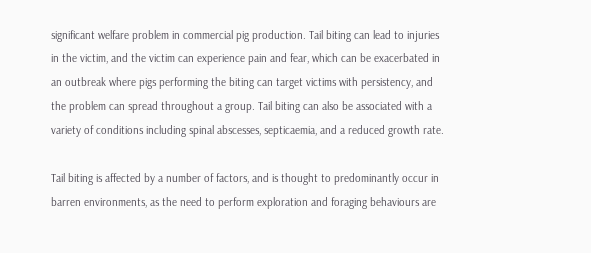significant welfare problem in commercial pig production. Tail biting can lead to injuries in the victim, and the victim can experience pain and fear, which can be exacerbated in an outbreak where pigs performing the biting can target victims with persistency, and the problem can spread throughout a group. Tail biting can also be associated with a variety of conditions including spinal abscesses, septicaemia, and a reduced growth rate.

Tail biting is affected by a number of factors, and is thought to predominantly occur in barren environments, as the need to perform exploration and foraging behaviours are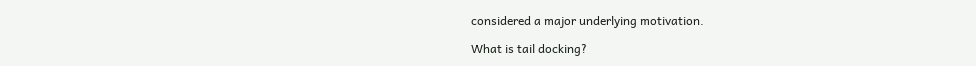considered a major underlying motivation.

What is tail docking?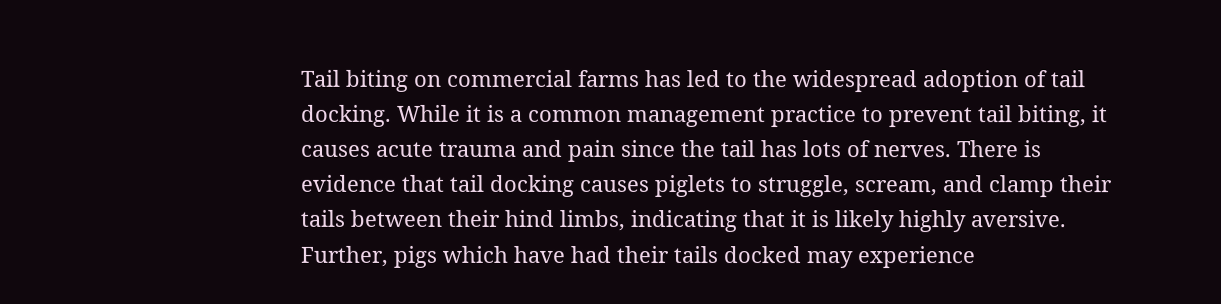Tail biting on commercial farms has led to the widespread adoption of tail docking. While it is a common management practice to prevent tail biting, it causes acute trauma and pain since the tail has lots of nerves. There is evidence that tail docking causes piglets to struggle, scream, and clamp their tails between their hind limbs, indicating that it is likely highly aversive. Further, pigs which have had their tails docked may experience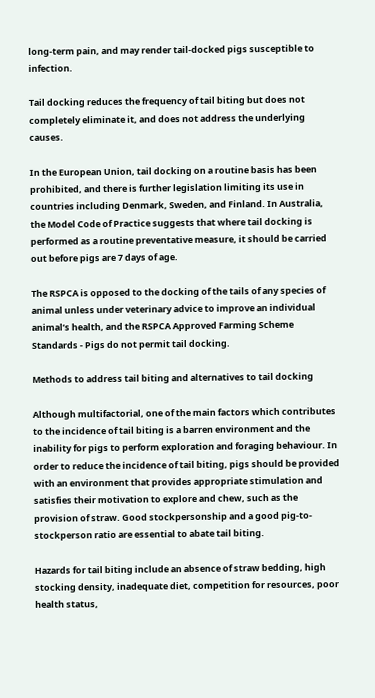long-term pain, and may render tail-docked pigs susceptible to infection.

Tail docking reduces the frequency of tail biting but does not completely eliminate it, and does not address the underlying causes.

In the European Union, tail docking on a routine basis has been prohibited, and there is further legislation limiting its use in countries including Denmark, Sweden, and Finland. In Australia, the Model Code of Practice suggests that where tail docking is performed as a routine preventative measure, it should be carried out before pigs are 7 days of age.

The RSPCA is opposed to the docking of the tails of any species of animal unless under veterinary advice to improve an individual animal’s health, and the RSPCA Approved Farming Scheme Standards - Pigs do not permit tail docking.

Methods to address tail biting and alternatives to tail docking

Although multifactorial, one of the main factors which contributes to the incidence of tail biting is a barren environment and the inability for pigs to perform exploration and foraging behaviour. In order to reduce the incidence of tail biting, pigs should be provided with an environment that provides appropriate stimulation and satisfies their motivation to explore and chew, such as the provision of straw. Good stockpersonship and a good pig-to-stockperson ratio are essential to abate tail biting.

Hazards for tail biting include an absence of straw bedding, high stocking density, inadequate diet, competition for resources, poor health status,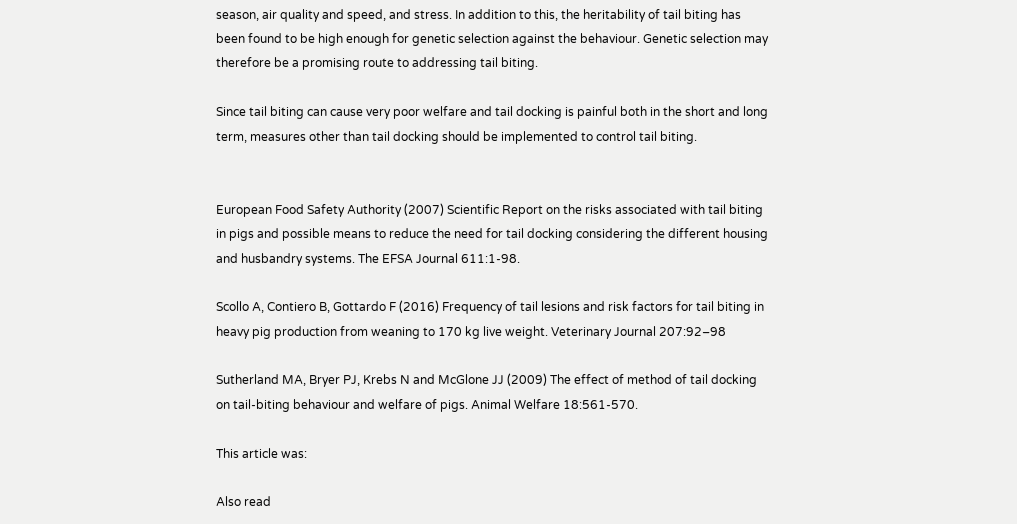season, air quality and speed, and stress. In addition to this, the heritability of tail biting has been found to be high enough for genetic selection against the behaviour. Genetic selection may therefore be a promising route to addressing tail biting.

Since tail biting can cause very poor welfare and tail docking is painful both in the short and long term, measures other than tail docking should be implemented to control tail biting.


European Food Safety Authority (2007) Scientific Report on the risks associated with tail biting in pigs and possible means to reduce the need for tail docking considering the different housing and husbandry systems. The EFSA Journal 611:1-98.

Scollo A, Contiero B, Gottardo F (2016) Frequency of tail lesions and risk factors for tail biting in heavy pig production from weaning to 170 kg live weight. Veterinary Journal 207:92–98

Sutherland MA, Bryer PJ, Krebs N and McGlone JJ (2009) The effect of method of tail docking on tail-biting behaviour and welfare of pigs. Animal Welfare 18:561-570.

This article was:

Also read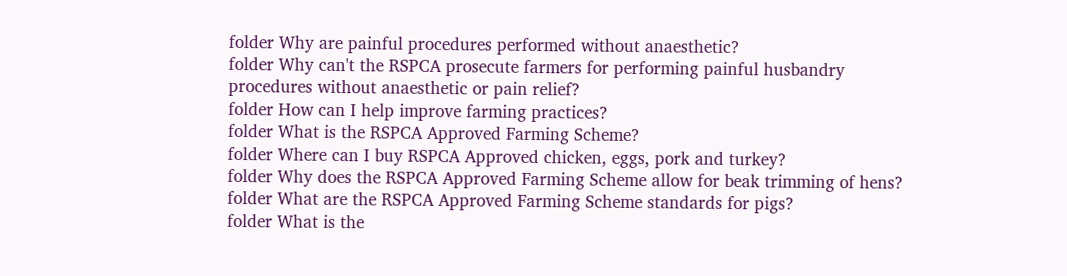folder Why are painful procedures performed without anaesthetic?
folder Why can't the RSPCA prosecute farmers for performing painful husbandry procedures without anaesthetic or pain relief?
folder How can I help improve farming practices?
folder What is the RSPCA Approved Farming Scheme?
folder Where can I buy RSPCA Approved chicken, eggs, pork and turkey?
folder Why does the RSPCA Approved Farming Scheme allow for beak trimming of hens?
folder What are the RSPCA Approved Farming Scheme standards for pigs?
folder What is the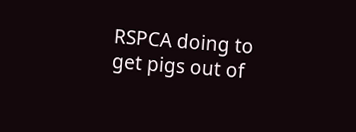RSPCA doing to get pigs out of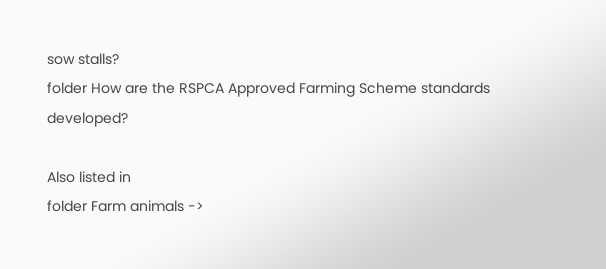sow stalls?
folder How are the RSPCA Approved Farming Scheme standards developed?

Also listed in
folder Farm animals ->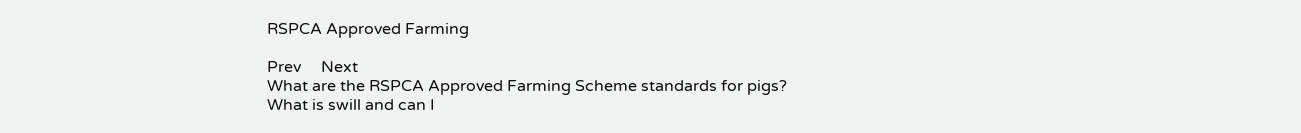RSPCA Approved Farming

Prev     Next
What are the RSPCA Approved Farming Scheme standards for pigs?       What is swill and can I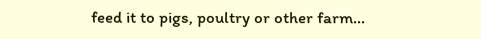feed it to pigs, poultry or other farm...